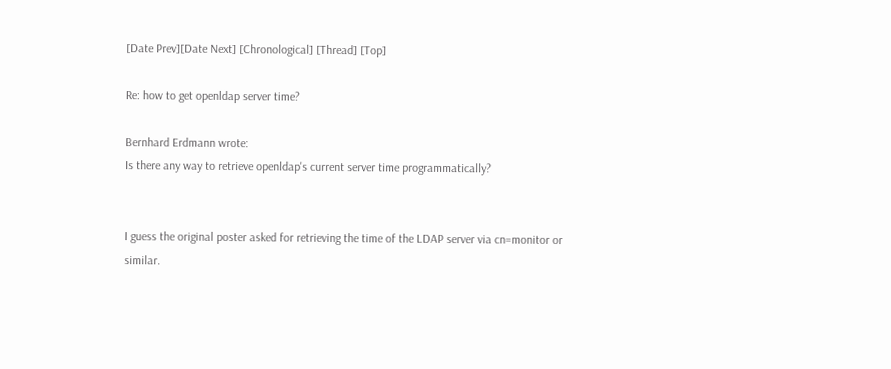[Date Prev][Date Next] [Chronological] [Thread] [Top]

Re: how to get openldap server time?

Bernhard Erdmann wrote:
Is there any way to retrieve openldap's current server time programmatically?


I guess the original poster asked for retrieving the time of the LDAP server via cn=monitor or similar.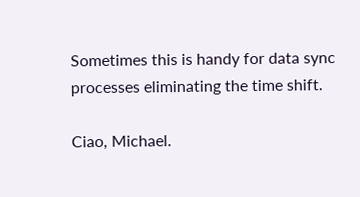Sometimes this is handy for data sync processes eliminating the time shift.

Ciao, Michael.